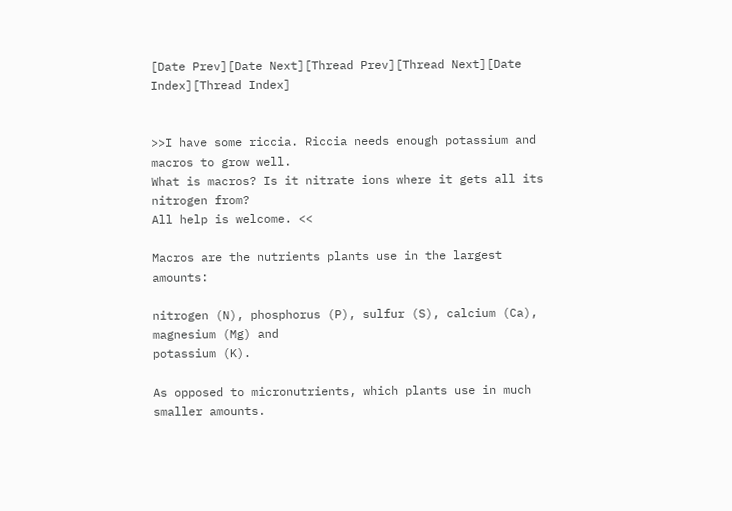[Date Prev][Date Next][Thread Prev][Thread Next][Date Index][Thread Index]


>>I have some riccia. Riccia needs enough potassium and macros to grow well.
What is macros? Is it nitrate ions where it gets all its nitrogen from?
All help is welcome. <<

Macros are the nutrients plants use in the largest amounts:

nitrogen (N), phosphorus (P), sulfur (S), calcium (Ca), magnesium (Mg) and
potassium (K).

As opposed to micronutrients, which plants use in much smaller amounts.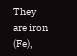They
are iron (Fe),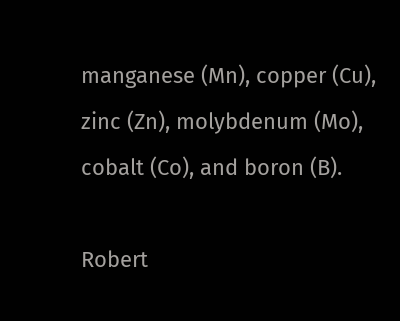manganese (Mn), copper (Cu), zinc (Zn), molybdenum (Mo),
cobalt (Co), and boron (B).

Robert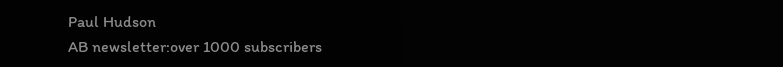Paul Hudson
AB newsletter:over 1000 subscribers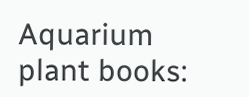Aquarium plant books: